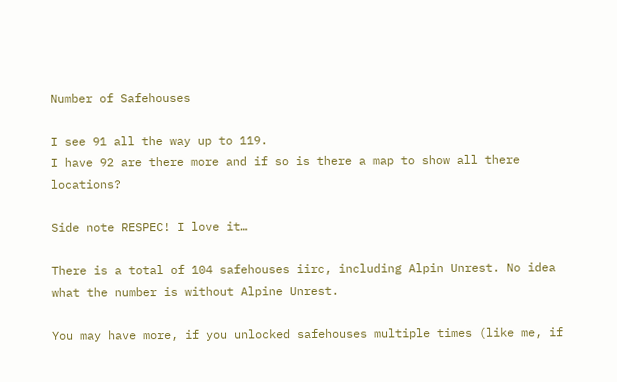Number of Safehouses

I see 91 all the way up to 119.
I have 92 are there more and if so is there a map to show all there locations?

Side note RESPEC! I love it…

There is a total of 104 safehouses iirc, including Alpin Unrest. No idea what the number is without Alpine Unrest.

You may have more, if you unlocked safehouses multiple times (like me, if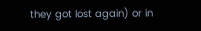they got lost again) or in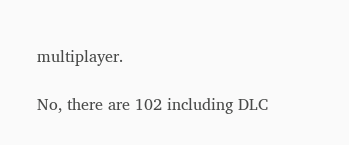multiplayer.

No, there are 102 including DLC